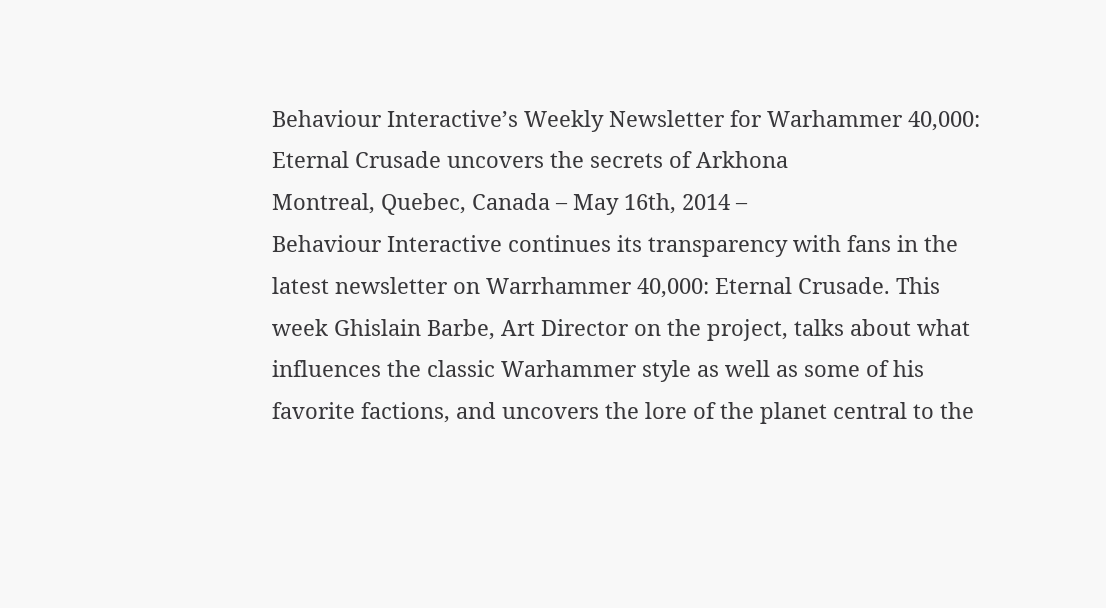Behaviour Interactive’s Weekly Newsletter for Warhammer 40,000: Eternal Crusade uncovers the secrets of Arkhona
Montreal, Quebec, Canada – May 16th, 2014 –
Behaviour Interactive continues its transparency with fans in the latest newsletter on Warrhammer 40,000: Eternal Crusade. This week Ghislain Barbe, Art Director on the project, talks about what influences the classic Warhammer style as well as some of his favorite factions, and uncovers the lore of the planet central to the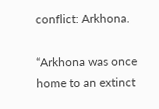conflict: Arkhona.

“Arkhona was once home to an extinct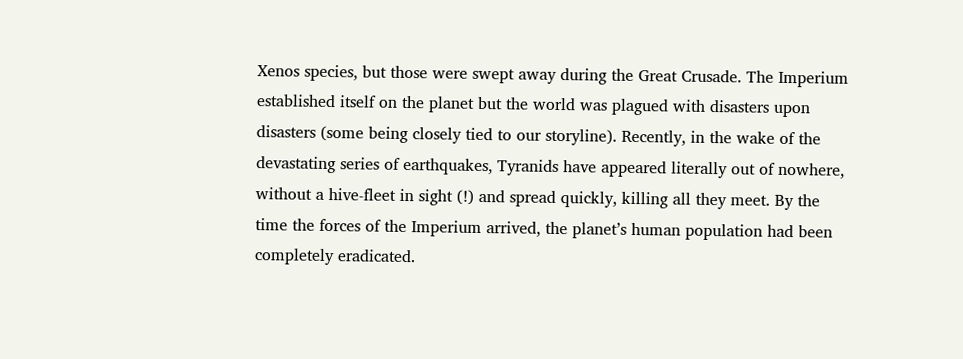Xenos species, but those were swept away during the Great Crusade. The Imperium established itself on the planet but the world was plagued with disasters upon disasters (some being closely tied to our storyline). Recently, in the wake of the devastating series of earthquakes, Tyranids have appeared literally out of nowhere, without a hive-fleet in sight (!) and spread quickly, killing all they meet. By the time the forces of the Imperium arrived, the planet’s human population had been completely eradicated.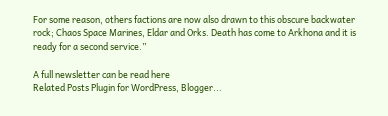For some reason, others factions are now also drawn to this obscure backwater rock; Chaos Space Marines, Eldar and Orks. Death has come to Arkhona and it is ready for a second service.”

A full newsletter can be read here
Related Posts Plugin for WordPress, Blogger...